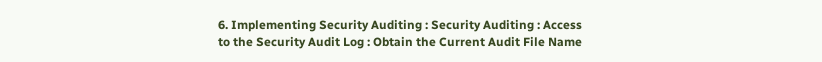6. Implementing Security Auditing : Security Auditing : Access to the Security Audit Log : Obtain the Current Audit File Name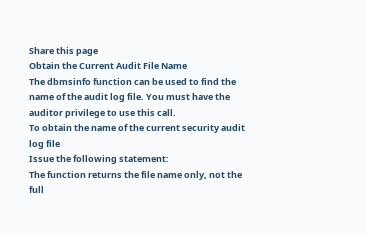Share this page
Obtain the Current Audit File Name
The dbmsinfo function can be used to find the name of the audit log file. You must have the auditor privilege to use this call.
To obtain the name of the current security audit log file
Issue the following statement:
The function returns the file name only, not the full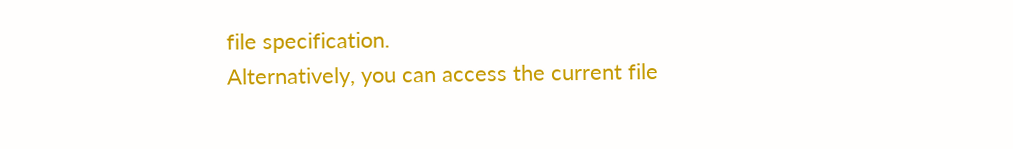file specification.
Alternatively, you can access the current file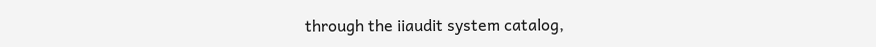through the iiaudit system catalog,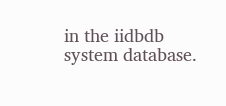in the iidbdb system database.